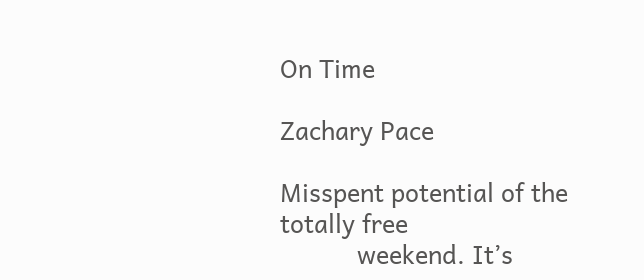On Time

Zachary Pace

Misspent potential of the totally free
           weekend. It’s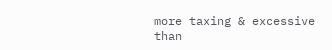more taxing & excessive
than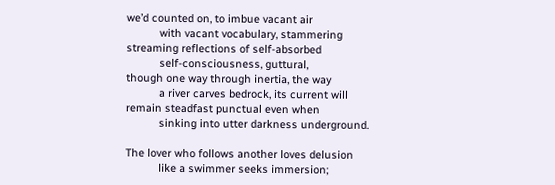we’d counted on, to imbue vacant air
           with vacant vocabulary, stammering
streaming reflections of self-absorbed
           self-consciousness, guttural,
though one way through inertia, the way
           a river carves bedrock, its current will
remain steadfast punctual even when
           sinking into utter darkness underground.

The lover who follows another loves delusion
           like a swimmer seeks immersion;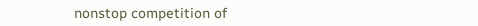nonstop competition of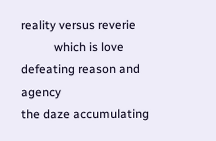reality versus reverie
           which is love defeating reason and agency
the daze accumulating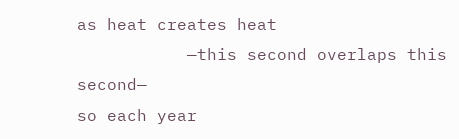as heat creates heat
           —this second overlaps this second—
so each year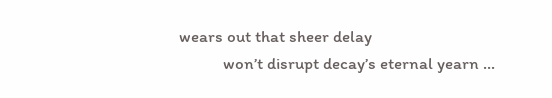wears out that sheer delay
           won’t disrupt decay’s eternal yearn …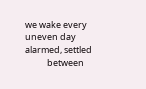we wake every uneven day alarmed, settled
           between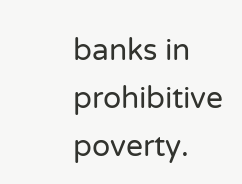banks in prohibitive poverty.